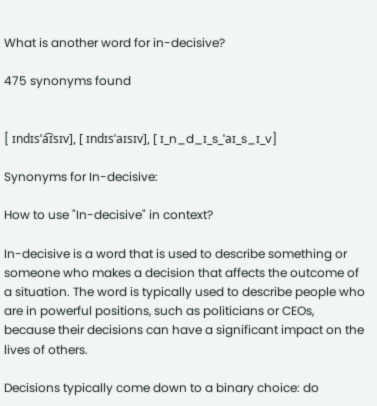What is another word for in-decisive?

475 synonyms found


[ ɪndɪsˈa͡ɪsɪv], [ ɪndɪsˈaɪsɪv], [ ɪ_n_d_ɪ_s_ˈaɪ_s_ɪ_v]

Synonyms for In-decisive:

How to use "In-decisive" in context?

In-decisive is a word that is used to describe something or someone who makes a decision that affects the outcome of a situation. The word is typically used to describe people who are in powerful positions, such as politicians or CEOs, because their decisions can have a significant impact on the lives of others.

Decisions typically come down to a binary choice: do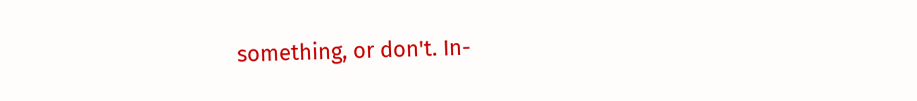something, or don't. In-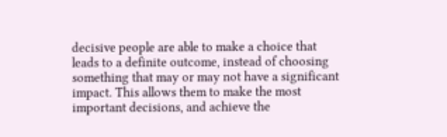decisive people are able to make a choice that leads to a definite outcome, instead of choosing something that may or may not have a significant impact. This allows them to make the most important decisions, and achieve the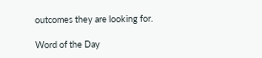outcomes they are looking for.

Word of the Day